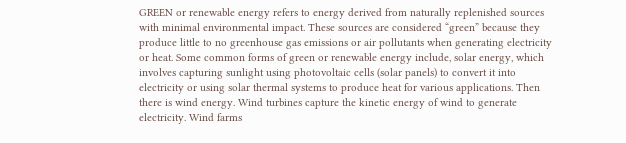GREEN or renewable energy refers to energy derived from naturally replenished sources with minimal environmental impact. These sources are considered “green” because they produce little to no greenhouse gas emissions or air pollutants when generating electricity or heat. Some common forms of green or renewable energy include, solar energy, which involves capturing sunlight using photovoltaic cells (solar panels) to convert it into electricity or using solar thermal systems to produce heat for various applications. Then there is wind energy. Wind turbines capture the kinetic energy of wind to generate electricity. Wind farms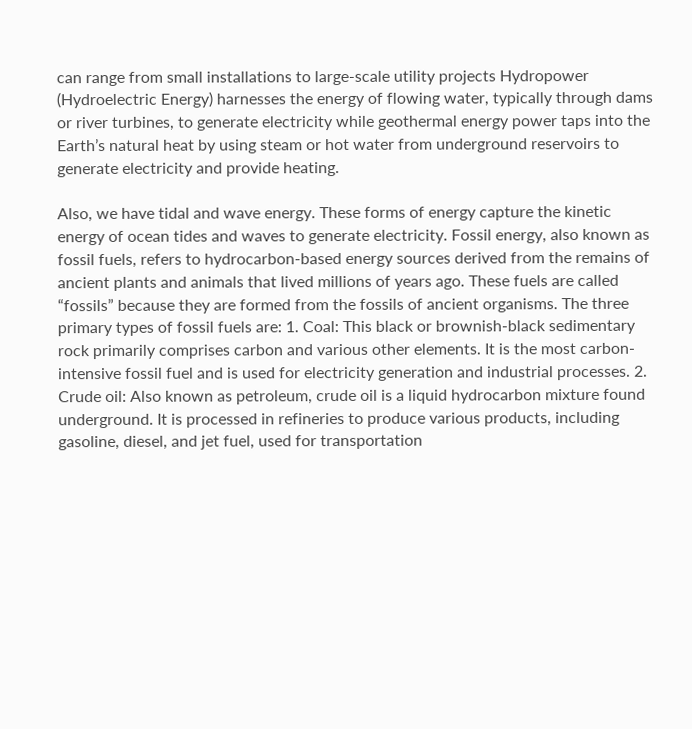can range from small installations to large-scale utility projects Hydropower (Hydroelectric Energy) harnesses the energy of flowing water, typically through dams or river turbines, to generate electricity while geothermal energy power taps into the Earth’s natural heat by using steam or hot water from underground reservoirs to generate electricity and provide heating.

Also, we have tidal and wave energy. These forms of energy capture the kinetic energy of ocean tides and waves to generate electricity. Fossil energy, also known as fossil fuels, refers to hydrocarbon-based energy sources derived from the remains of ancient plants and animals that lived millions of years ago. These fuels are called “fossils” because they are formed from the fossils of ancient organisms. The three primary types of fossil fuels are: 1. Coal: This black or brownish-black sedimentary rock primarily comprises carbon and various other elements. It is the most carbon-intensive fossil fuel and is used for electricity generation and industrial processes. 2. Crude oil: Also known as petroleum, crude oil is a liquid hydrocarbon mixture found underground. It is processed in refineries to produce various products, including gasoline, diesel, and jet fuel, used for transportation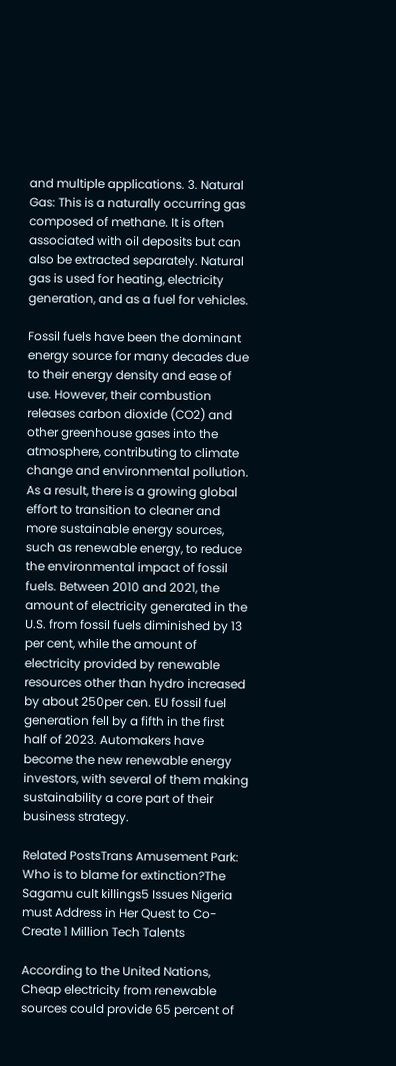and multiple applications. 3. Natural Gas: This is a naturally occurring gas composed of methane. It is often associated with oil deposits but can also be extracted separately. Natural gas is used for heating, electricity generation, and as a fuel for vehicles.

Fossil fuels have been the dominant energy source for many decades due to their energy density and ease of use. However, their combustion releases carbon dioxide (CO2) and other greenhouse gases into the atmosphere, contributing to climate change and environmental pollution. As a result, there is a growing global effort to transition to cleaner and more sustainable energy sources, such as renewable energy, to reduce the environmental impact of fossil fuels. Between 2010 and 2021, the amount of electricity generated in the U.S. from fossil fuels diminished by 13 per cent, while the amount of electricity provided by renewable resources other than hydro increased by about 250per cen. EU fossil fuel generation fell by a fifth in the first half of 2023. Automakers have become the new renewable energy investors, with several of them making sustainability a core part of their business strategy.

Related PostsTrans Amusement Park: Who is to blame for extinction?The Sagamu cult killings5 Issues Nigeria must Address in Her Quest to Co-Create 1 Million Tech Talents

According to the United Nations, Cheap electricity from renewable sources could provide 65 percent of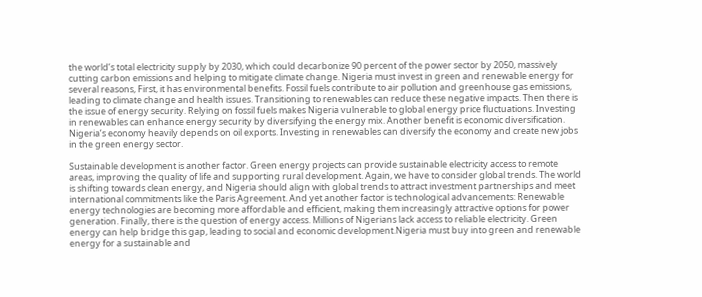the world’s total electricity supply by 2030, which could decarbonize 90 percent of the power sector by 2050, massively cutting carbon emissions and helping to mitigate climate change. Nigeria must invest in green and renewable energy for several reasons, First, it has environmental benefits. Fossil fuels contribute to air pollution and greenhouse gas emissions, leading to climate change and health issues. Transitioning to renewables can reduce these negative impacts. Then there is the issue of energy security. Relying on fossil fuels makes Nigeria vulnerable to global energy price fluctuations. Investing in renewables can enhance energy security by diversifying the energy mix. Another benefit is economic diversification. Nigeria’s economy heavily depends on oil exports. Investing in renewables can diversify the economy and create new jobs in the green energy sector.

Sustainable development is another factor. Green energy projects can provide sustainable electricity access to remote areas, improving the quality of life and supporting rural development. Again, we have to consider global trends. The world is shifting towards clean energy, and Nigeria should align with global trends to attract investment partnerships and meet international commitments like the Paris Agreement. And yet another factor is technological advancements: Renewable energy technologies are becoming more affordable and efficient, making them increasingly attractive options for power generation. Finally, there is the question of energy access. Millions of Nigerians lack access to reliable electricity. Green energy can help bridge this gap, leading to social and economic development.Nigeria must buy into green and renewable energy for a sustainable and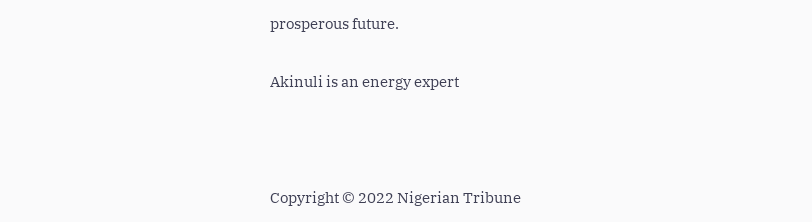prosperous future.

Akinuli is an energy expert



Copyright © 2022 Nigerian Tribune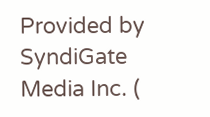Provided by SyndiGate Media Inc. (